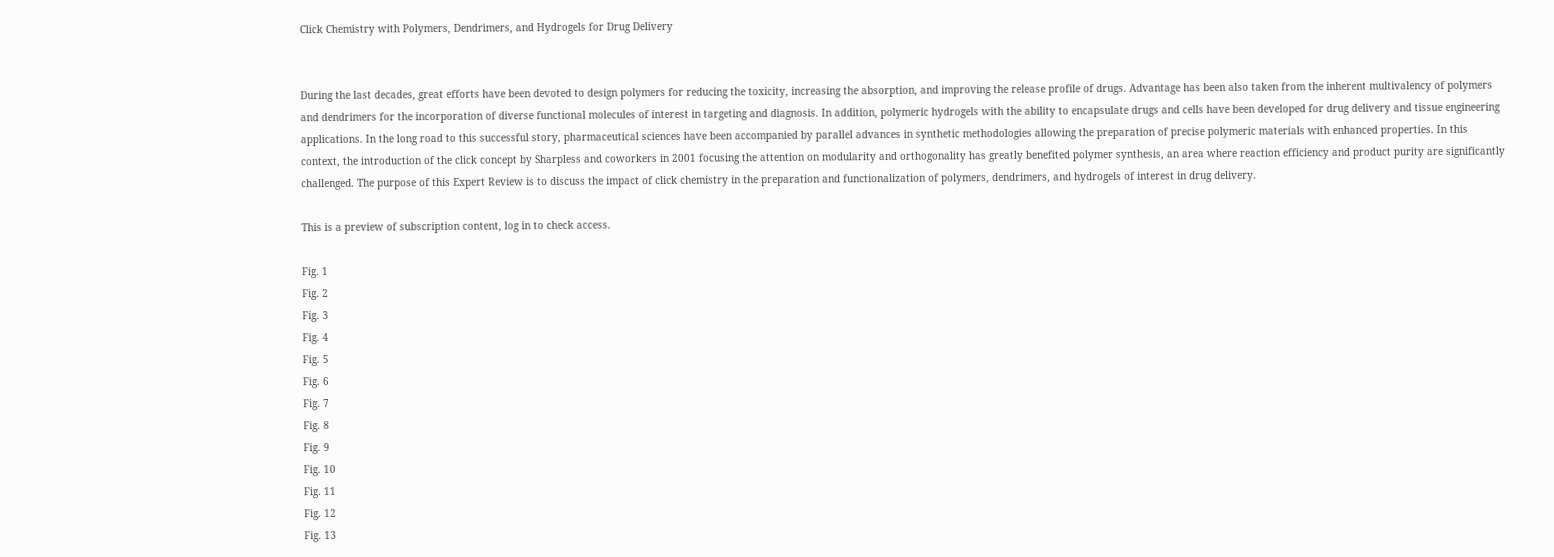Click Chemistry with Polymers, Dendrimers, and Hydrogels for Drug Delivery


During the last decades, great efforts have been devoted to design polymers for reducing the toxicity, increasing the absorption, and improving the release profile of drugs. Advantage has been also taken from the inherent multivalency of polymers and dendrimers for the incorporation of diverse functional molecules of interest in targeting and diagnosis. In addition, polymeric hydrogels with the ability to encapsulate drugs and cells have been developed for drug delivery and tissue engineering applications. In the long road to this successful story, pharmaceutical sciences have been accompanied by parallel advances in synthetic methodologies allowing the preparation of precise polymeric materials with enhanced properties. In this context, the introduction of the click concept by Sharpless and coworkers in 2001 focusing the attention on modularity and orthogonality has greatly benefited polymer synthesis, an area where reaction efficiency and product purity are significantly challenged. The purpose of this Expert Review is to discuss the impact of click chemistry in the preparation and functionalization of polymers, dendrimers, and hydrogels of interest in drug delivery.

This is a preview of subscription content, log in to check access.

Fig. 1
Fig. 2
Fig. 3
Fig. 4
Fig. 5
Fig. 6
Fig. 7
Fig. 8
Fig. 9
Fig. 10
Fig. 11
Fig. 12
Fig. 13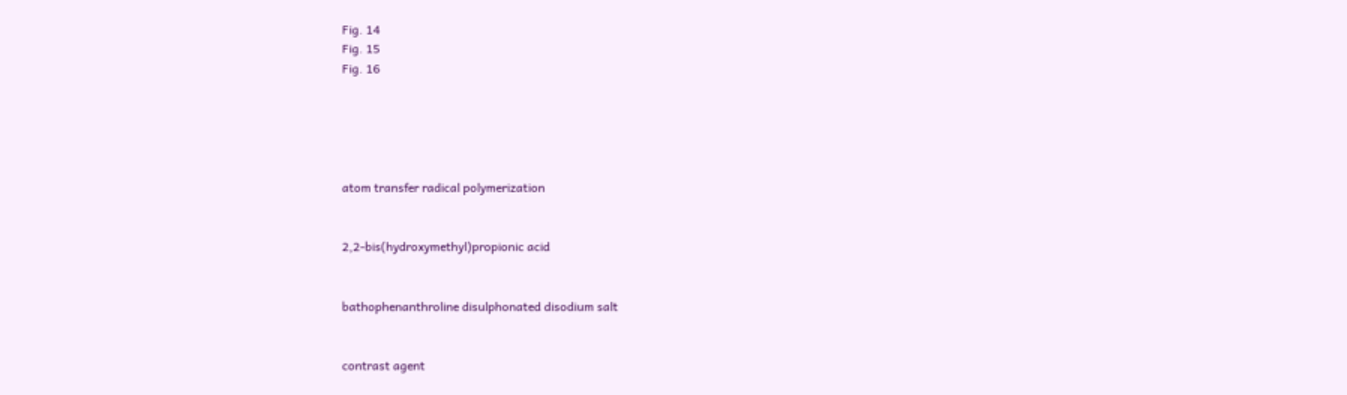Fig. 14
Fig. 15
Fig. 16





atom transfer radical polymerization


2,2-bis(hydroxymethyl)propionic acid


bathophenanthroline disulphonated disodium salt


contrast agent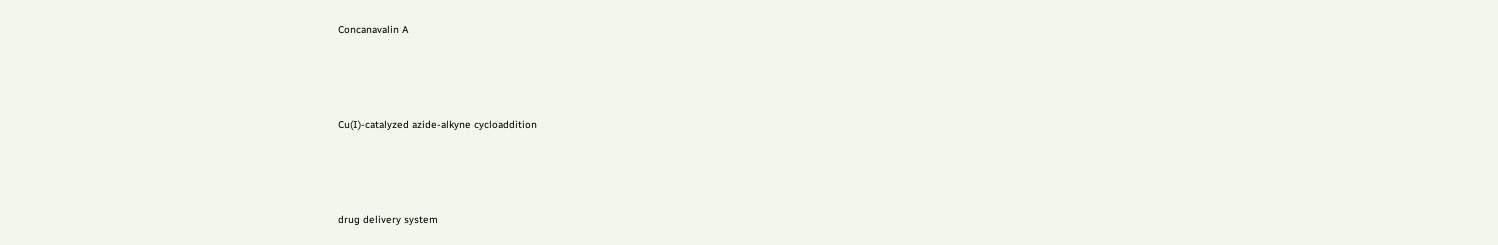Concanavalin A




Cu(I)-catalyzed azide-alkyne cycloaddition




drug delivery system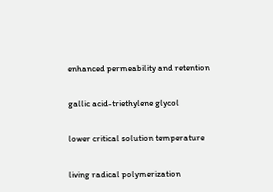enhanced permeability and retention


gallic acid-triethylene glycol


lower critical solution temperature


living radical polymerization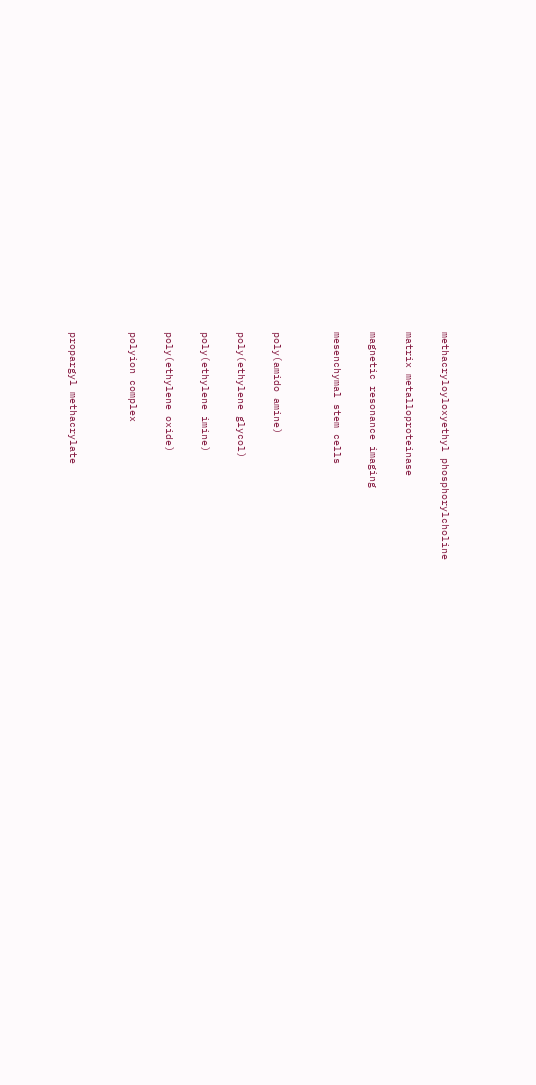methacryloyloxyethyl phosphorylcholine


matrix metalloproteinase


magnetic resonance imaging


mesenchymal stem cells




poly(amido amine)


poly(ethylene glycol)


poly(ethylene imine)


poly(ethylene oxide)


polyion complex




propargyl methacrylate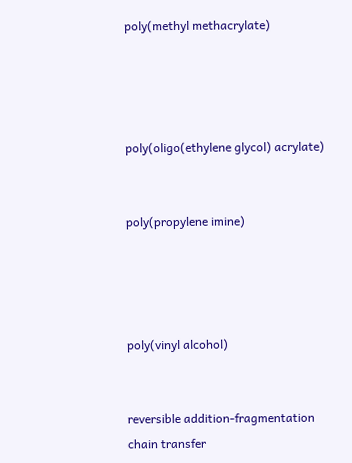poly(methyl methacrylate)




poly(oligo(ethylene glycol) acrylate)


poly(propylene imine)




poly(vinyl alcohol)


reversible addition-fragmentation chain transfer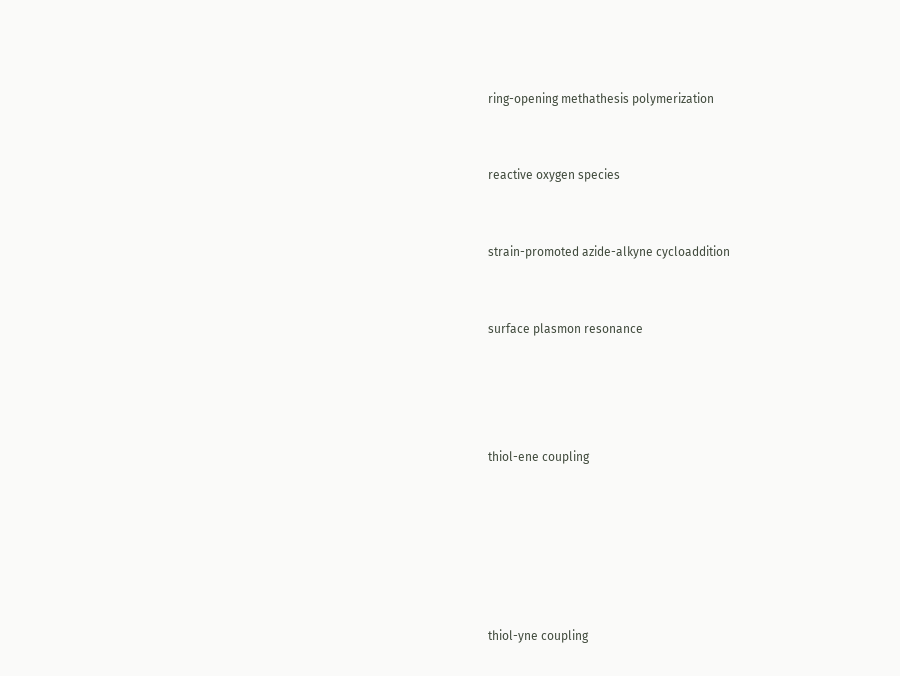ring-opening methathesis polymerization


reactive oxygen species


strain-promoted azide-alkyne cycloaddition


surface plasmon resonance




thiol-ene coupling






thiol-yne coupling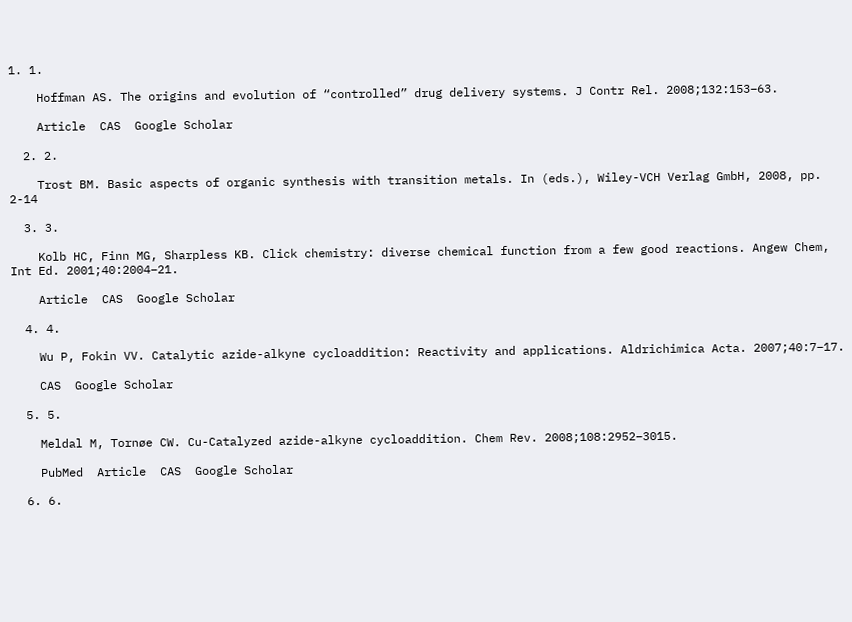1. 1.

    Hoffman AS. The origins and evolution of “controlled” drug delivery systems. J Contr Rel. 2008;132:153–63.

    Article  CAS  Google Scholar

  2. 2.

    Trost BM. Basic aspects of organic synthesis with transition metals. In (eds.), Wiley-VCH Verlag GmbH, 2008, pp. 2-14

  3. 3.

    Kolb HC, Finn MG, Sharpless KB. Click chemistry: diverse chemical function from a few good reactions. Angew Chem, Int Ed. 2001;40:2004–21.

    Article  CAS  Google Scholar

  4. 4.

    Wu P, Fokin VV. Catalytic azide-alkyne cycloaddition: Reactivity and applications. Aldrichimica Acta. 2007;40:7–17.

    CAS  Google Scholar

  5. 5.

    Meldal M, Tornøe CW. Cu-Catalyzed azide-alkyne cycloaddition. Chem Rev. 2008;108:2952–3015.

    PubMed  Article  CAS  Google Scholar

  6. 6.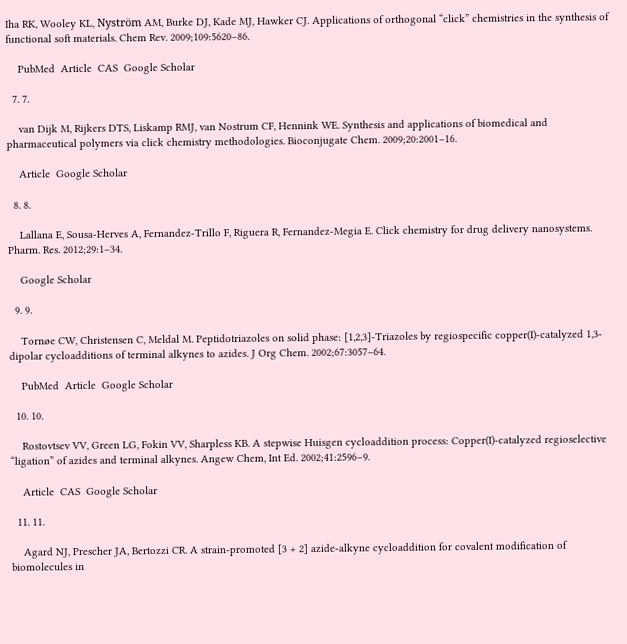Iha RK, Wooley KL, Nyström AM, Burke DJ, Kade MJ, Hawker CJ. Applications of orthogonal “click” chemistries in the synthesis of functional soft materials. Chem Rev. 2009;109:5620–86.

    PubMed  Article  CAS  Google Scholar

  7. 7.

    van Dijk M, Rijkers DTS, Liskamp RMJ, van Nostrum CF, Hennink WE. Synthesis and applications of biomedical and pharmaceutical polymers via click chemistry methodologies. Bioconjugate Chem. 2009;20:2001–16.

    Article  Google Scholar

  8. 8.

    Lallana E, Sousa-Herves A, Fernandez-Trillo F, Riguera R, Fernandez-Megia E. Click chemistry for drug delivery nanosystems. Pharm. Res. 2012;29:1–34.

    Google Scholar

  9. 9.

    Tornøe CW, Christensen C, Meldal M. Peptidotriazoles on solid phase: [1,2,3]-Triazoles by regiospecific copper(I)-catalyzed 1,3-dipolar cycloadditions of terminal alkynes to azides. J Org Chem. 2002;67:3057–64.

    PubMed  Article  Google Scholar

  10. 10.

    Rostovtsev VV, Green LG, Fokin VV, Sharpless KB. A stepwise Huisgen cycloaddition process: Copper(I)-catalyzed regioselective “ligation” of azides and terminal alkynes. Angew Chem, Int Ed. 2002;41:2596–9.

    Article  CAS  Google Scholar

  11. 11.

    Agard NJ, Prescher JA, Bertozzi CR. A strain-promoted [3 + 2] azide-alkyne cycloaddition for covalent modification of biomolecules in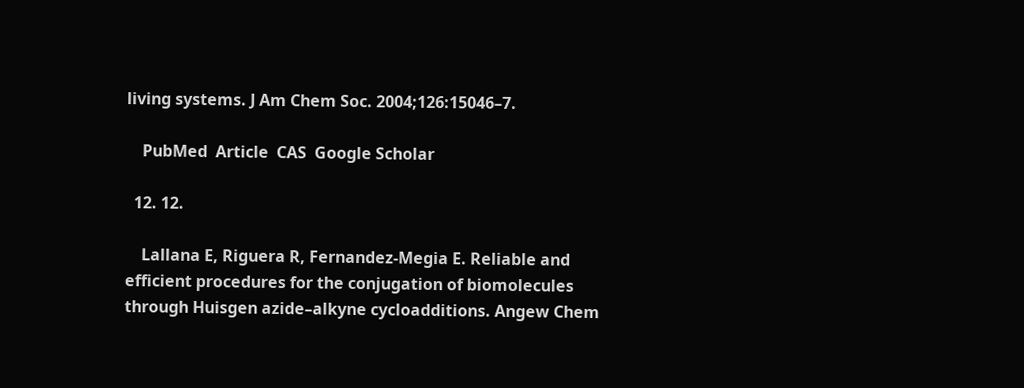living systems. J Am Chem Soc. 2004;126:15046–7.

    PubMed  Article  CAS  Google Scholar

  12. 12.

    Lallana E, Riguera R, Fernandez-Megia E. Reliable and efficient procedures for the conjugation of biomolecules through Huisgen azide–alkyne cycloadditions. Angew Chem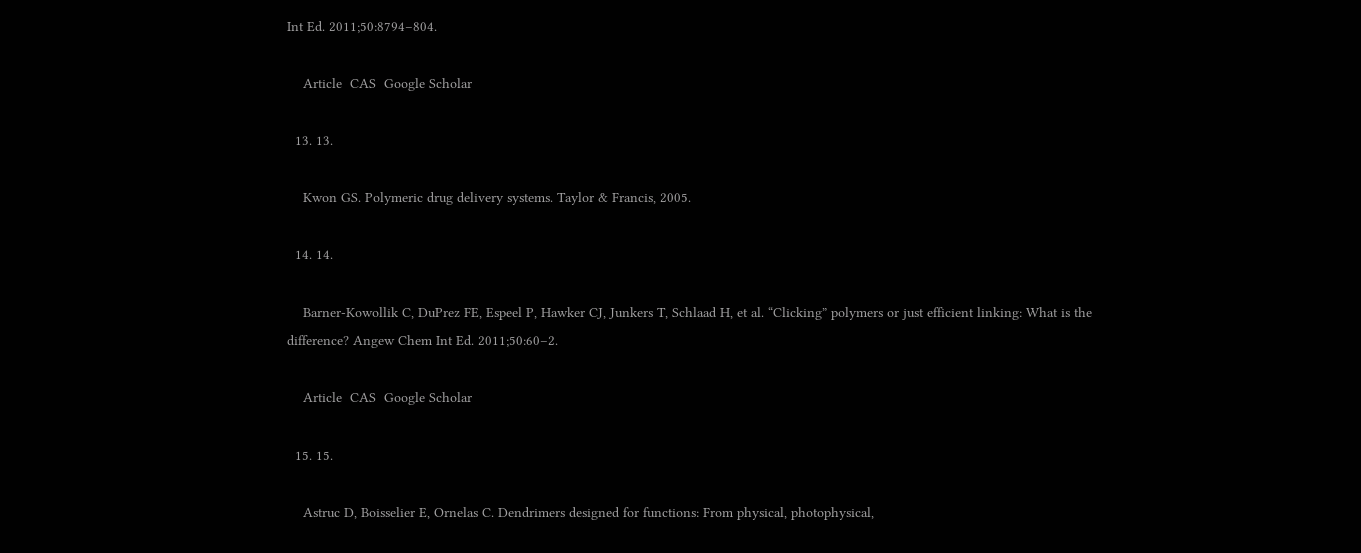Int Ed. 2011;50:8794–804.

    Article  CAS  Google Scholar

  13. 13.

    Kwon GS. Polymeric drug delivery systems. Taylor & Francis, 2005.

  14. 14.

    Barner-Kowollik C, DuPrez FE, Espeel P, Hawker CJ, Junkers T, Schlaad H, et al. “Clicking” polymers or just efficient linking: What is the difference? Angew Chem Int Ed. 2011;50:60–2.

    Article  CAS  Google Scholar

  15. 15.

    Astruc D, Boisselier E, Ornelas C. Dendrimers designed for functions: From physical, photophysical,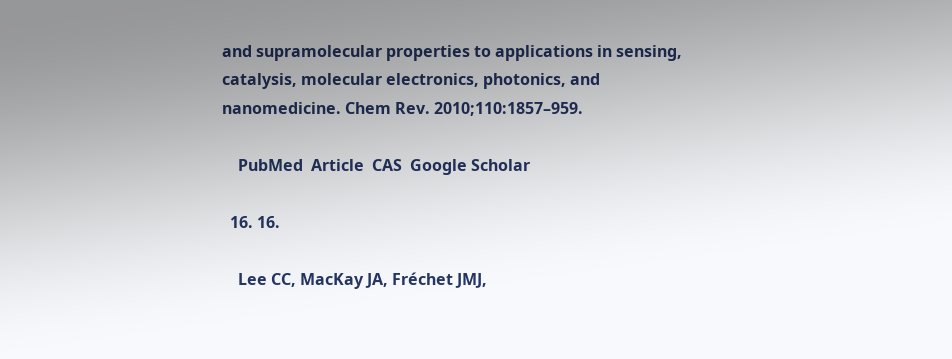and supramolecular properties to applications in sensing, catalysis, molecular electronics, photonics, and nanomedicine. Chem Rev. 2010;110:1857–959.

    PubMed  Article  CAS  Google Scholar

  16. 16.

    Lee CC, MacKay JA, Fréchet JMJ,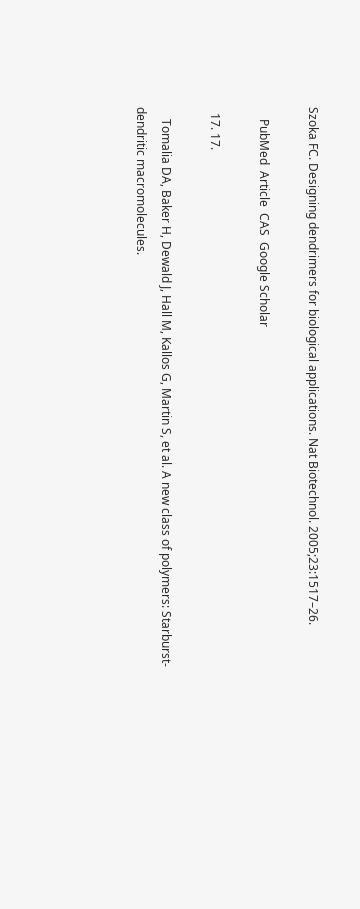Szoka FC. Designing dendrimers for biological applications. Nat Biotechnol. 2005;23:1517–26.

    PubMed  Article  CAS  Google Scholar

  17. 17.

    Tomalia DA, Baker H, Dewald J, Hall M, Kallos G, Martin S, et al. A new class of polymers: Starburst-dendritic macromolecules.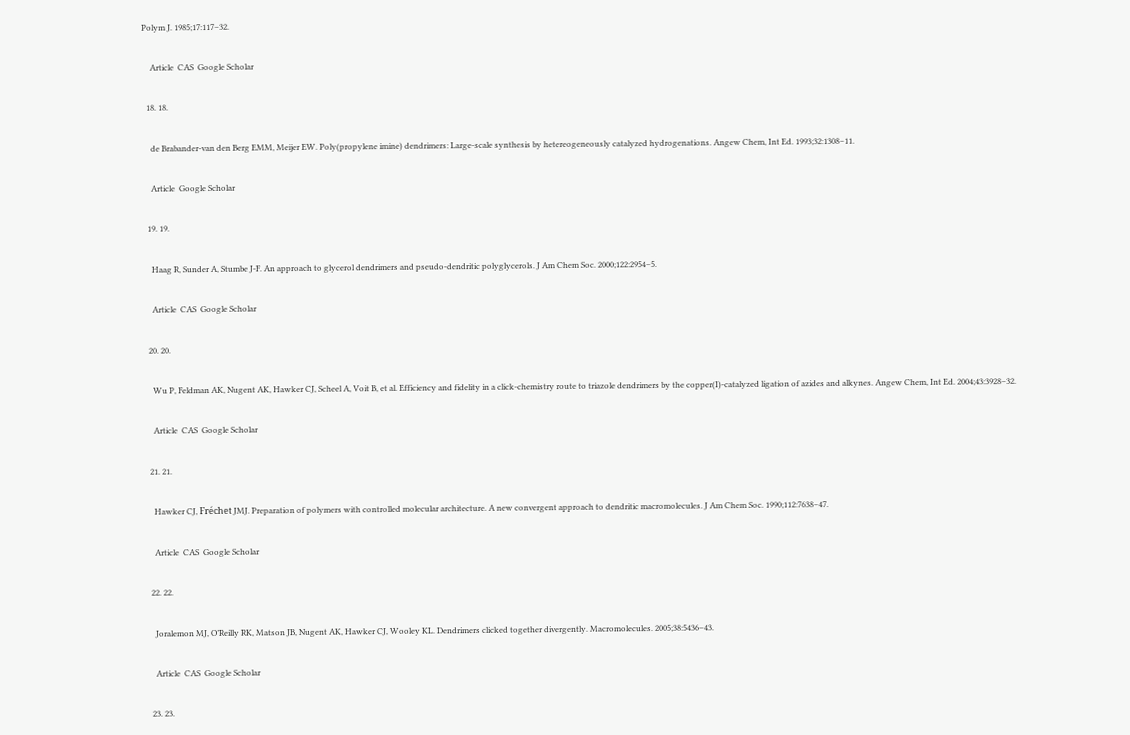Polym J. 1985;17:117–32.

    Article  CAS  Google Scholar

  18. 18.

    de Brabander-van den Berg EMM, Meijer EW. Poly(propylene imine) dendrimers: Large-scale synthesis by hetereogeneously catalyzed hydrogenations. Angew Chem, Int Ed. 1993;32:1308–11.

    Article  Google Scholar

  19. 19.

    Haag R, Sunder A, Stumbe J-F. An approach to glycerol dendrimers and pseudo-dendritic polyglycerols. J Am Chem Soc. 2000;122:2954–5.

    Article  CAS  Google Scholar

  20. 20.

    Wu P, Feldman AK, Nugent AK, Hawker CJ, Scheel A, Voit B, et al. Efficiency and fidelity in a click-chemistry route to triazole dendrimers by the copper(I)-catalyzed ligation of azides and alkynes. Angew Chem, Int Ed. 2004;43:3928–32.

    Article  CAS  Google Scholar

  21. 21.

    Hawker CJ, Fréchet JMJ. Preparation of polymers with controlled molecular architecture. A new convergent approach to dendritic macromolecules. J Am Chem Soc. 1990;112:7638–47.

    Article  CAS  Google Scholar

  22. 22.

    Joralemon MJ, O’Reilly RK, Matson JB, Nugent AK, Hawker CJ, Wooley KL. Dendrimers clicked together divergently. Macromolecules. 2005;38:5436–43.

    Article  CAS  Google Scholar

  23. 23.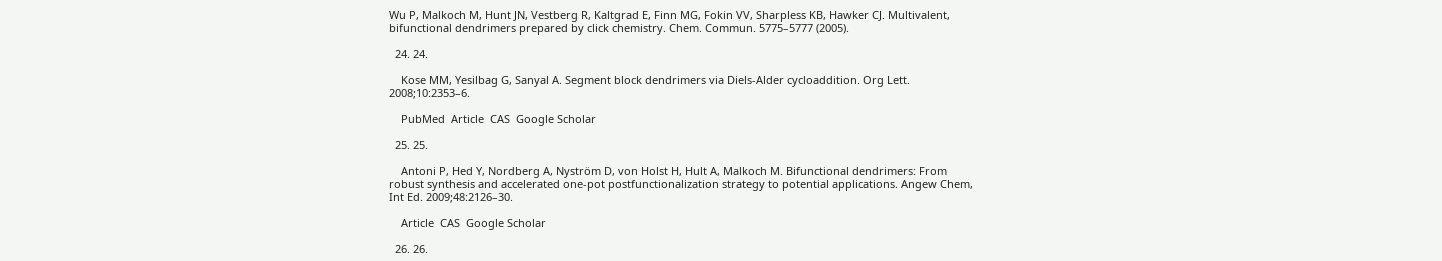Wu P, Malkoch M, Hunt JN, Vestberg R, Kaltgrad E, Finn MG, Fokin VV, Sharpless KB, Hawker CJ. Multivalent, bifunctional dendrimers prepared by click chemistry. Chem. Commun. 5775–5777 (2005).

  24. 24.

    Kose MM, Yesilbag G, Sanyal A. Segment block dendrimers via Diels-Alder cycloaddition. Org Lett. 2008;10:2353–6.

    PubMed  Article  CAS  Google Scholar

  25. 25.

    Antoni P, Hed Y, Nordberg A, Nyström D, von Holst H, Hult A, Malkoch M. Bifunctional dendrimers: From robust synthesis and accelerated one-pot postfunctionalization strategy to potential applications. Angew Chem, Int Ed. 2009;48:2126–30.

    Article  CAS  Google Scholar

  26. 26.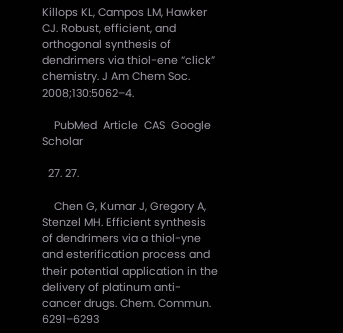Killops KL, Campos LM, Hawker CJ. Robust, efficient, and orthogonal synthesis of dendrimers via thiol-ene “click” chemistry. J Am Chem Soc. 2008;130:5062–4.

    PubMed  Article  CAS  Google Scholar

  27. 27.

    Chen G, Kumar J, Gregory A, Stenzel MH. Efficient synthesis of dendrimers via a thiol-yne and esterification process and their potential application in the delivery of platinum anti-cancer drugs. Chem. Commun. 6291–6293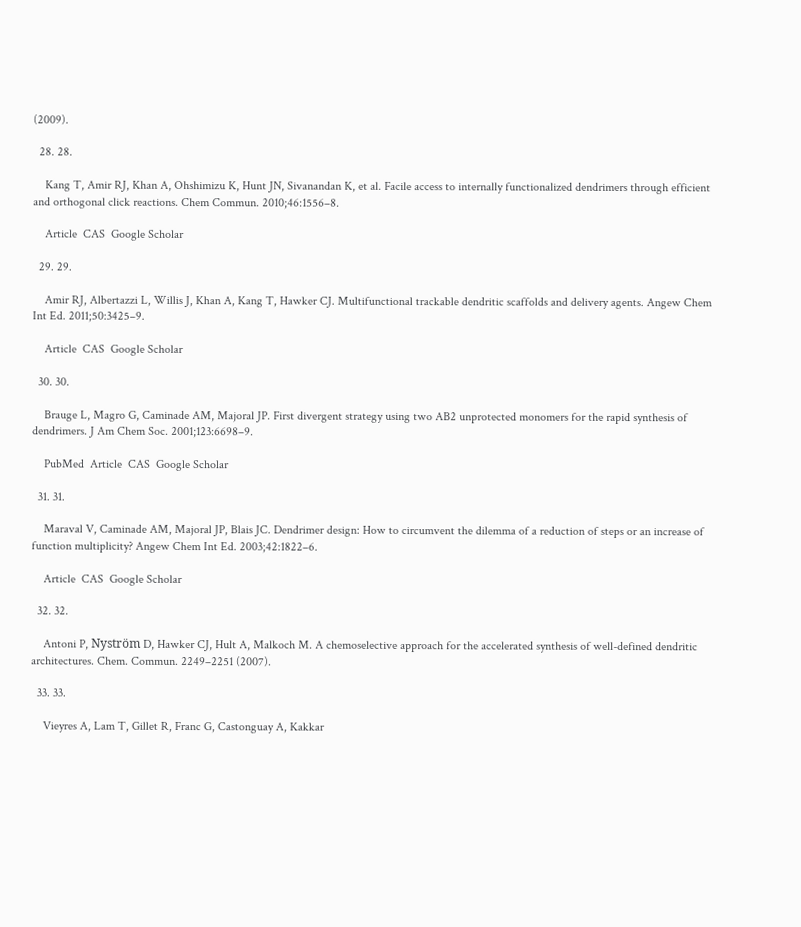(2009).

  28. 28.

    Kang T, Amir RJ, Khan A, Ohshimizu K, Hunt JN, Sivanandan K, et al. Facile access to internally functionalized dendrimers through efficient and orthogonal click reactions. Chem Commun. 2010;46:1556–8.

    Article  CAS  Google Scholar

  29. 29.

    Amir RJ, Albertazzi L, Willis J, Khan A, Kang T, Hawker CJ. Multifunctional trackable dendritic scaffolds and delivery agents. Angew Chem Int Ed. 2011;50:3425–9.

    Article  CAS  Google Scholar

  30. 30.

    Brauge L, Magro G, Caminade AM, Majoral JP. First divergent strategy using two AB2 unprotected monomers for the rapid synthesis of dendrimers. J Am Chem Soc. 2001;123:6698–9.

    PubMed  Article  CAS  Google Scholar

  31. 31.

    Maraval V, Caminade AM, Majoral JP, Blais JC. Dendrimer design: How to circumvent the dilemma of a reduction of steps or an increase of function multiplicity? Angew Chem Int Ed. 2003;42:1822–6.

    Article  CAS  Google Scholar

  32. 32.

    Antoni P, Nyström D, Hawker CJ, Hult A, Malkoch M. A chemoselective approach for the accelerated synthesis of well-defined dendritic architectures. Chem. Commun. 2249–2251 (2007).

  33. 33.

    Vieyres A, Lam T, Gillet R, Franc G, Castonguay A, Kakkar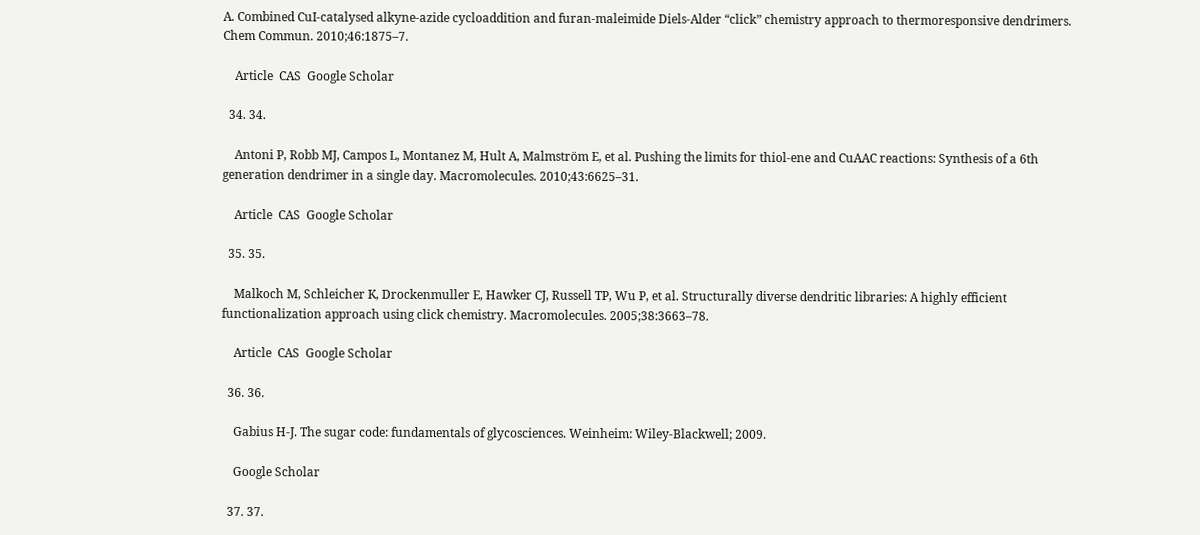A. Combined CuI-catalysed alkyne-azide cycloaddition and furan-maleimide Diels-Alder “click” chemistry approach to thermoresponsive dendrimers. Chem Commun. 2010;46:1875–7.

    Article  CAS  Google Scholar

  34. 34.

    Antoni P, Robb MJ, Campos L, Montanez M, Hult A, Malmström E, et al. Pushing the limits for thiol-ene and CuAAC reactions: Synthesis of a 6th generation dendrimer in a single day. Macromolecules. 2010;43:6625–31.

    Article  CAS  Google Scholar

  35. 35.

    Malkoch M, Schleicher K, Drockenmuller E, Hawker CJ, Russell TP, Wu P, et al. Structurally diverse dendritic libraries: A highly efficient functionalization approach using click chemistry. Macromolecules. 2005;38:3663–78.

    Article  CAS  Google Scholar

  36. 36.

    Gabius H-J. The sugar code: fundamentals of glycosciences. Weinheim: Wiley-Blackwell; 2009.

    Google Scholar

  37. 37.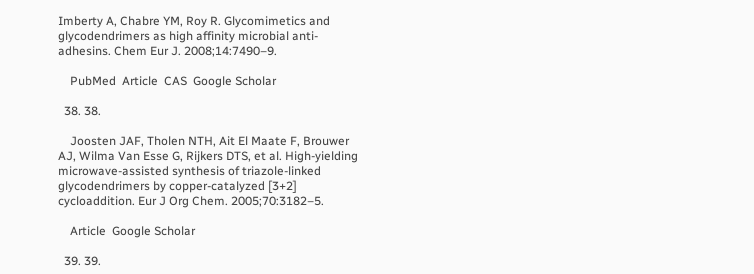Imberty A, Chabre YM, Roy R. Glycomimetics and glycodendrimers as high affinity microbial anti-adhesins. Chem Eur J. 2008;14:7490–9.

    PubMed  Article  CAS  Google Scholar

  38. 38.

    Joosten JAF, Tholen NTH, Ait El Maate F, Brouwer AJ, Wilma Van Esse G, Rijkers DTS, et al. High-yielding microwave-assisted synthesis of triazole-linked glycodendrimers by copper-catalyzed [3+2] cycloaddition. Eur J Org Chem. 2005;70:3182–5.

    Article  Google Scholar

  39. 39.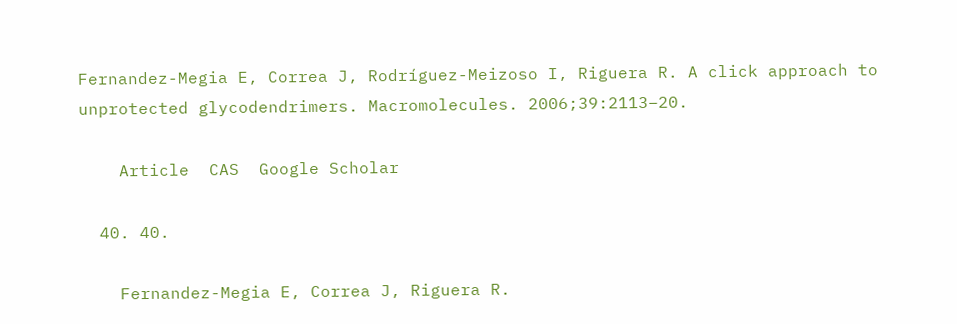Fernandez-Megia E, Correa J, Rodríguez-Meizoso I, Riguera R. A click approach to unprotected glycodendrimers. Macromolecules. 2006;39:2113–20.

    Article  CAS  Google Scholar

  40. 40.

    Fernandez-Megia E, Correa J, Riguera R.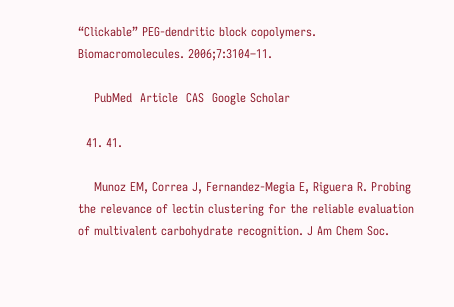“Clickable” PEG-dendritic block copolymers. Biomacromolecules. 2006;7:3104–11.

    PubMed  Article  CAS  Google Scholar

  41. 41.

    Munoz EM, Correa J, Fernandez-Megia E, Riguera R. Probing the relevance of lectin clustering for the reliable evaluation of multivalent carbohydrate recognition. J Am Chem Soc.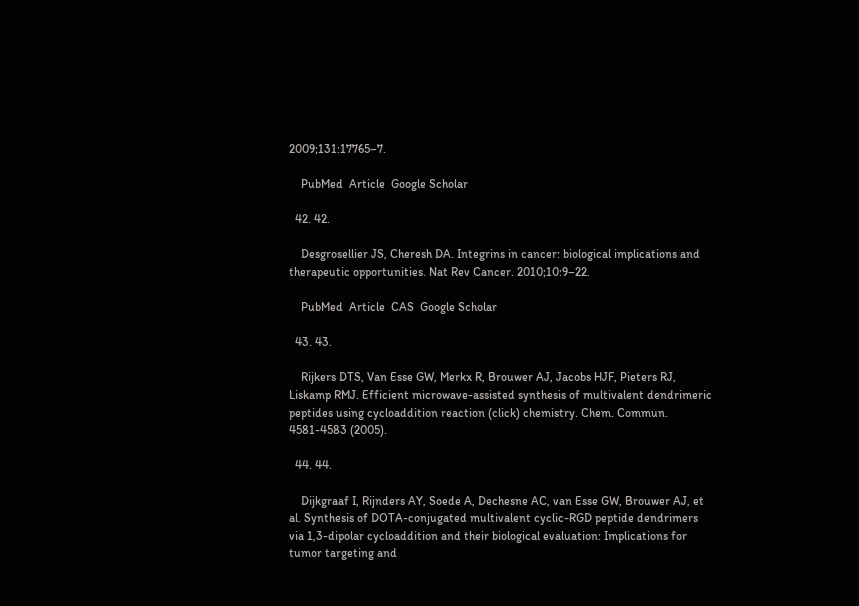2009;131:17765–7.

    PubMed  Article  Google Scholar

  42. 42.

    Desgrosellier JS, Cheresh DA. Integrins in cancer: biological implications and therapeutic opportunities. Nat Rev Cancer. 2010;10:9–22.

    PubMed  Article  CAS  Google Scholar

  43. 43.

    Rijkers DTS, Van Esse GW, Merkx R, Brouwer AJ, Jacobs HJF, Pieters RJ, Liskamp RMJ. Efficient microwave-assisted synthesis of multivalent dendrimeric peptides using cycloaddition reaction (click) chemistry. Chem. Commun. 4581-4583 (2005).

  44. 44.

    Dijkgraaf I, Rijnders AY, Soede A, Dechesne AC, van Esse GW, Brouwer AJ, et al. Synthesis of DOTA-conjugated multivalent cyclic-RGD peptide dendrimers via 1,3-dipolar cycloaddition and their biological evaluation: Implications for tumor targeting and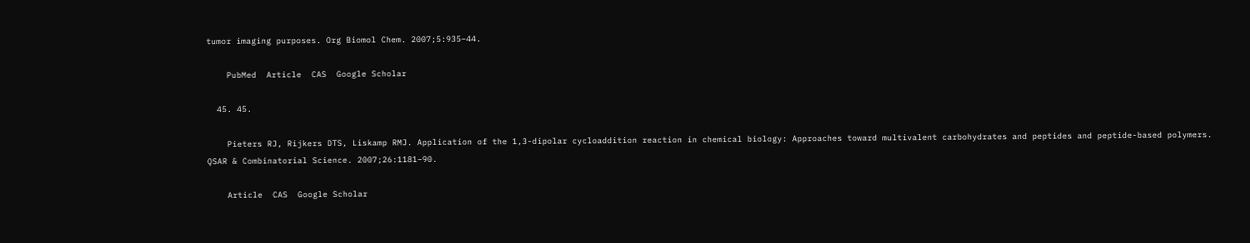tumor imaging purposes. Org Biomol Chem. 2007;5:935–44.

    PubMed  Article  CAS  Google Scholar

  45. 45.

    Pieters RJ, Rijkers DTS, Liskamp RMJ. Application of the 1,3-dipolar cycloaddition reaction in chemical biology: Approaches toward multivalent carbohydrates and peptides and peptide-based polymers. QSAR & Combinatorial Science. 2007;26:1181–90.

    Article  CAS  Google Scholar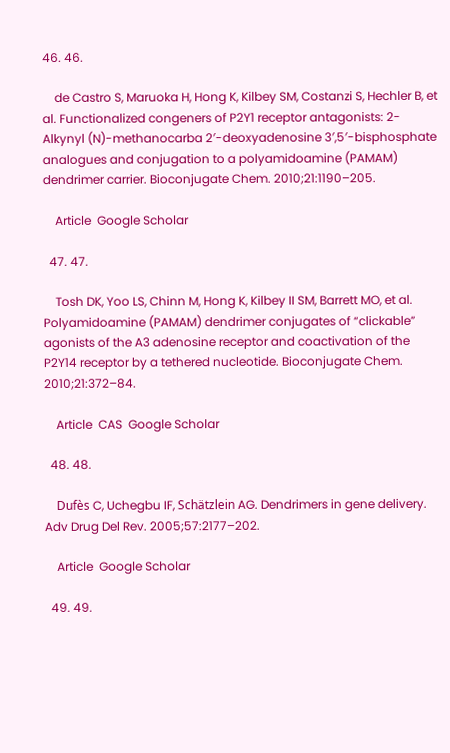46. 46.

    de Castro S, Maruoka H, Hong K, Kilbey SM, Costanzi S, Hechler B, et al. Functionalized congeners of P2Y1 receptor antagonists: 2-Alkynyl (N)-methanocarba 2′-deoxyadenosine 3′,5′-bisphosphate analogues and conjugation to a polyamidoamine (PAMAM) dendrimer carrier. Bioconjugate Chem. 2010;21:1190–205.

    Article  Google Scholar

  47. 47.

    Tosh DK, Yoo LS, Chinn M, Hong K, Kilbey II SM, Barrett MO, et al. Polyamidoamine (PAMAM) dendrimer conjugates of “clickable” agonists of the A3 adenosine receptor and coactivation of the P2Y14 receptor by a tethered nucleotide. Bioconjugate Chem. 2010;21:372–84.

    Article  CAS  Google Scholar

  48. 48.

    Dufès C, Uchegbu IF, Schätzlein AG. Dendrimers in gene delivery. Adv Drug Del Rev. 2005;57:2177–202.

    Article  Google Scholar

  49. 49.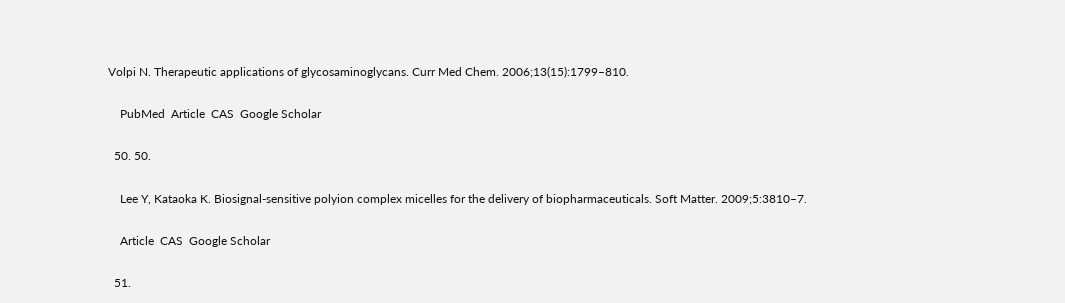Volpi N. Therapeutic applications of glycosaminoglycans. Curr Med Chem. 2006;13(15):1799–810.

    PubMed  Article  CAS  Google Scholar

  50. 50.

    Lee Y, Kataoka K. Biosignal-sensitive polyion complex micelles for the delivery of biopharmaceuticals. Soft Matter. 2009;5:3810–7.

    Article  CAS  Google Scholar

  51.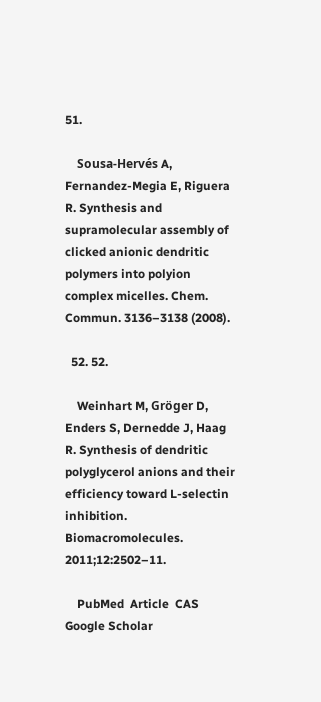51.

    Sousa-Hervés A, Fernandez-Megia E, Riguera R. Synthesis and supramolecular assembly of clicked anionic dendritic polymers into polyion complex micelles. Chem. Commun. 3136–3138 (2008).

  52. 52.

    Weinhart M, Gröger D, Enders S, Dernedde J, Haag R. Synthesis of dendritic polyglycerol anions and their efficiency toward L-selectin inhibition. Biomacromolecules. 2011;12:2502–11.

    PubMed  Article  CAS  Google Scholar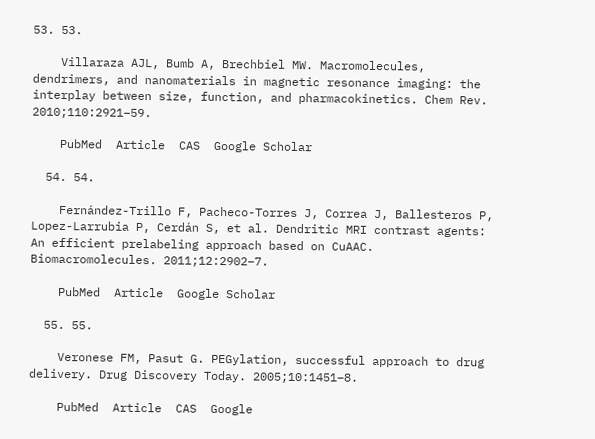53. 53.

    Villaraza AJL, Bumb A, Brechbiel MW. Macromolecules, dendrimers, and nanomaterials in magnetic resonance imaging: the interplay between size, function, and pharmacokinetics. Chem Rev. 2010;110:2921–59.

    PubMed  Article  CAS  Google Scholar

  54. 54.

    Fernández-Trillo F, Pacheco-Torres J, Correa J, Ballesteros P, Lopez-Larrubia P, Cerdán S, et al. Dendritic MRI contrast agents: An efficient prelabeling approach based on CuAAC. Biomacromolecules. 2011;12:2902–7.

    PubMed  Article  Google Scholar

  55. 55.

    Veronese FM, Pasut G. PEGylation, successful approach to drug delivery. Drug Discovery Today. 2005;10:1451–8.

    PubMed  Article  CAS  Google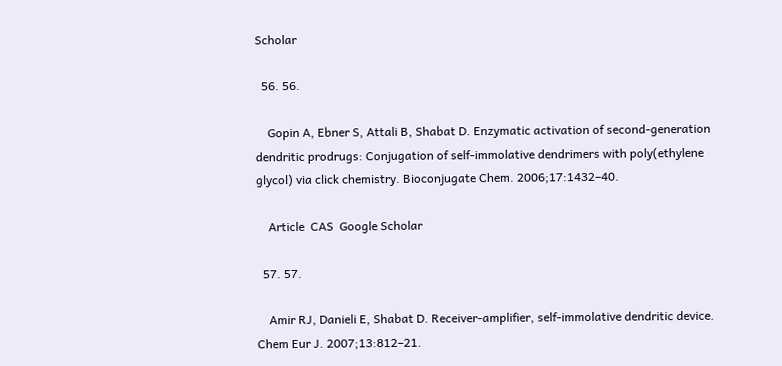Scholar

  56. 56.

    Gopin A, Ebner S, Attali B, Shabat D. Enzymatic activation of second-generation dendritic prodrugs: Conjugation of self-immolative dendrimers with poly(ethylene glycol) via click chemistry. Bioconjugate Chem. 2006;17:1432–40.

    Article  CAS  Google Scholar

  57. 57.

    Amir RJ, Danieli E, Shabat D. Receiver-amplifier, self-immolative dendritic device. Chem Eur J. 2007;13:812–21.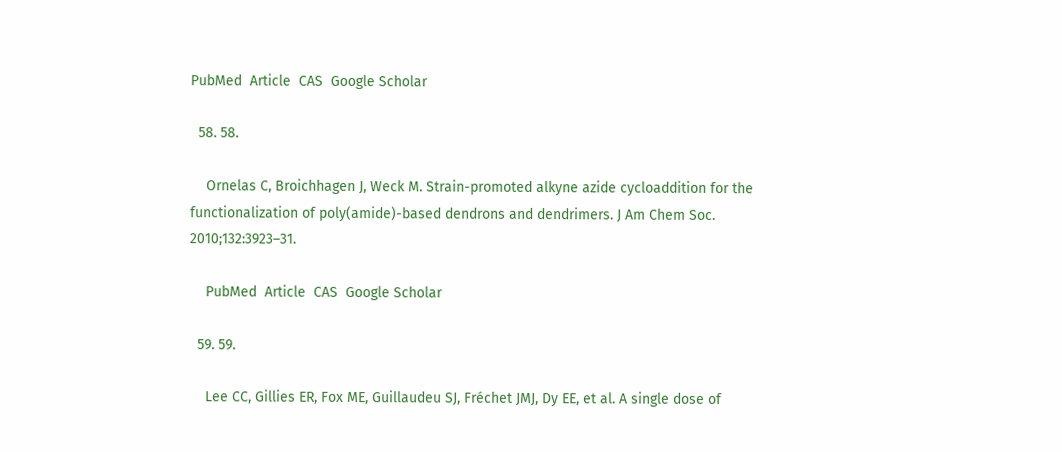PubMed  Article  CAS  Google Scholar

  58. 58.

    Ornelas C, Broichhagen J, Weck M. Strain-promoted alkyne azide cycloaddition for the functionalization of poly(amide)-based dendrons and dendrimers. J Am Chem Soc. 2010;132:3923–31.

    PubMed  Article  CAS  Google Scholar

  59. 59.

    Lee CC, Gillies ER, Fox ME, Guillaudeu SJ, Fréchet JMJ, Dy EE, et al. A single dose of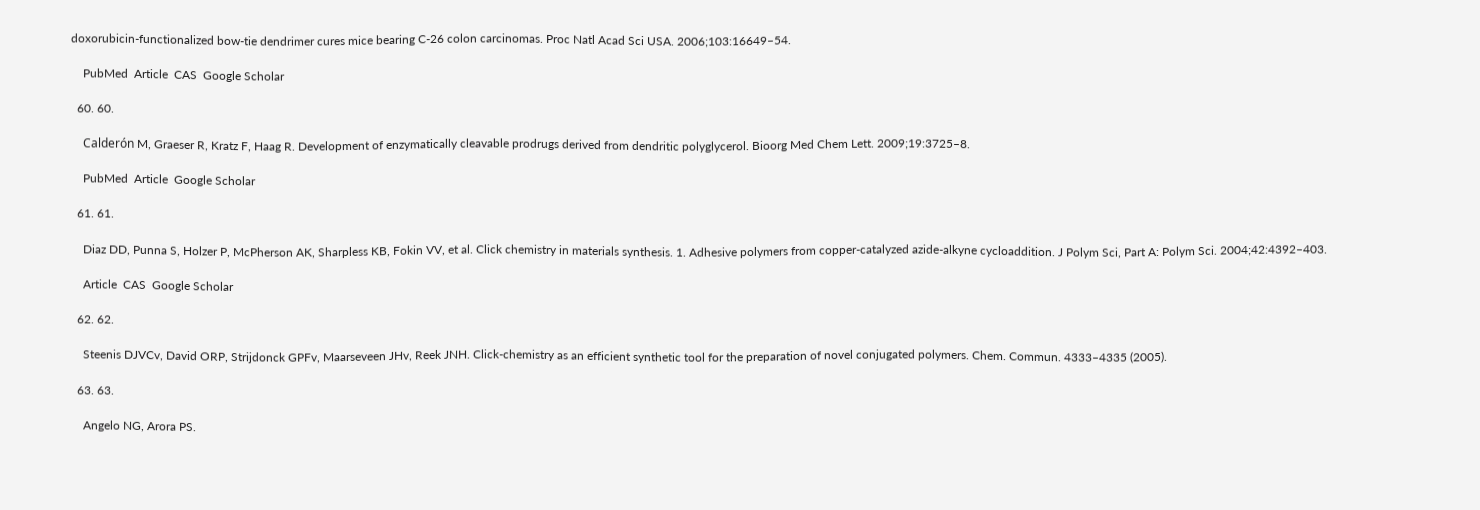doxorubicin-functionalized bow-tie dendrimer cures mice bearing C-26 colon carcinomas. Proc Natl Acad Sci USA. 2006;103:16649–54.

    PubMed  Article  CAS  Google Scholar

  60. 60.

    Calderón M, Graeser R, Kratz F, Haag R. Development of enzymatically cleavable prodrugs derived from dendritic polyglycerol. Bioorg Med Chem Lett. 2009;19:3725–8.

    PubMed  Article  Google Scholar

  61. 61.

    Diaz DD, Punna S, Holzer P, McPherson AK, Sharpless KB, Fokin VV, et al. Click chemistry in materials synthesis. 1. Adhesive polymers from copper-catalyzed azide-alkyne cycloaddition. J Polym Sci, Part A: Polym Sci. 2004;42:4392–403.

    Article  CAS  Google Scholar

  62. 62.

    Steenis DJVCv, David ORP, Strijdonck GPFv, Maarseveen JHv, Reek JNH. Click-chemistry as an efficient synthetic tool for the preparation of novel conjugated polymers. Chem. Commun. 4333–4335 (2005).

  63. 63.

    Angelo NG, Arora PS.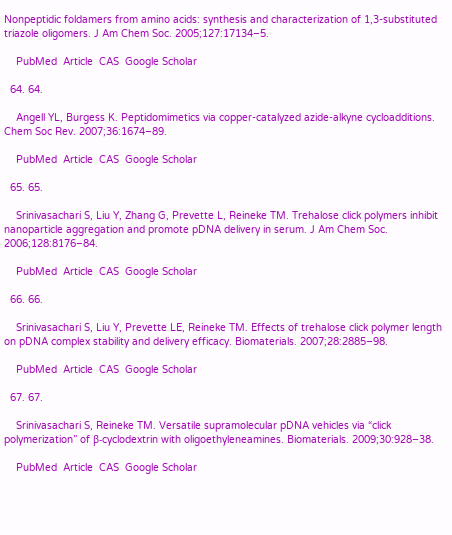Nonpeptidic foldamers from amino acids: synthesis and characterization of 1,3-substituted triazole oligomers. J Am Chem Soc. 2005;127:17134–5.

    PubMed  Article  CAS  Google Scholar

  64. 64.

    Angell YL, Burgess K. Peptidomimetics via copper-catalyzed azide-alkyne cycloadditions. Chem Soc Rev. 2007;36:1674–89.

    PubMed  Article  CAS  Google Scholar

  65. 65.

    Srinivasachari S, Liu Y, Zhang G, Prevette L, Reineke TM. Trehalose click polymers inhibit nanoparticle aggregation and promote pDNA delivery in serum. J Am Chem Soc. 2006;128:8176–84.

    PubMed  Article  CAS  Google Scholar

  66. 66.

    Srinivasachari S, Liu Y, Prevette LE, Reineke TM. Effects of trehalose click polymer length on pDNA complex stability and delivery efficacy. Biomaterials. 2007;28:2885–98.

    PubMed  Article  CAS  Google Scholar

  67. 67.

    Srinivasachari S, Reineke TM. Versatile supramolecular pDNA vehicles via “click polymerization” of β-cyclodextrin with oligoethyleneamines. Biomaterials. 2009;30:928–38.

    PubMed  Article  CAS  Google Scholar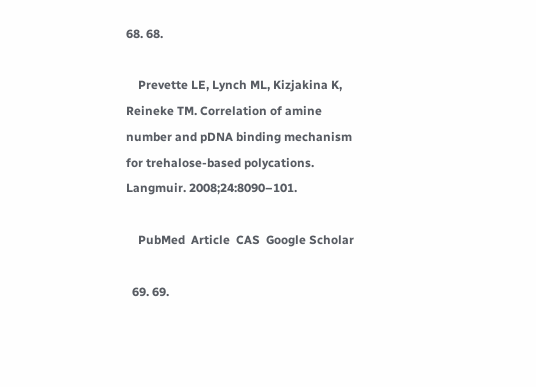68. 68.

    Prevette LE, Lynch ML, Kizjakina K, Reineke TM. Correlation of amine number and pDNA binding mechanism for trehalose-based polycations. Langmuir. 2008;24:8090–101.

    PubMed  Article  CAS  Google Scholar

  69. 69.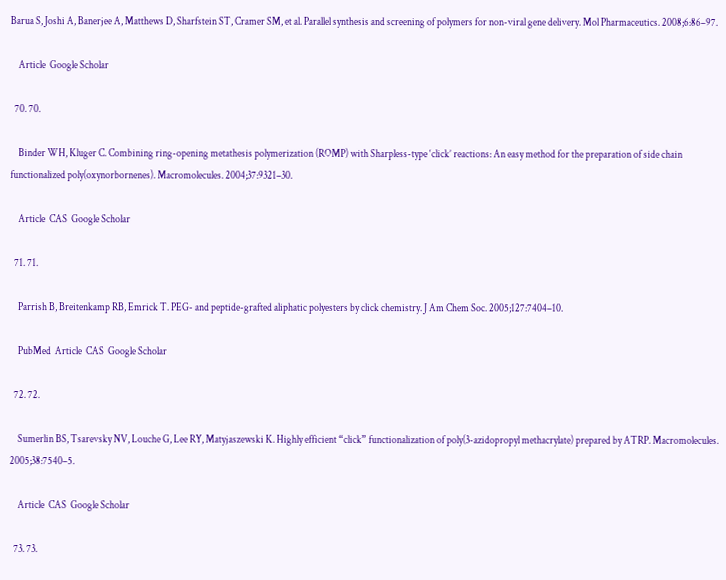Barua S, Joshi A, Banerjee A, Matthews D, Sharfstein ST, Cramer SM, et al. Parallel synthesis and screening of polymers for non-viral gene delivery. Mol Pharmaceutics. 2008;6:86–97.

    Article  Google Scholar

  70. 70.

    Binder WH, Kluger C. Combining ring-opening metathesis polymerization (ROMP) with Sharpless-type ‘click’ reactions: An easy method for the preparation of side chain functionalized poly(oxynorbornenes). Macromolecules. 2004;37:9321–30.

    Article  CAS  Google Scholar

  71. 71.

    Parrish B, Breitenkamp RB, Emrick T. PEG- and peptide-grafted aliphatic polyesters by click chemistry. J Am Chem Soc. 2005;127:7404–10.

    PubMed  Article  CAS  Google Scholar

  72. 72.

    Sumerlin BS, Tsarevsky NV, Louche G, Lee RY, Matyjaszewski K. Highly efficient “click” functionalization of poly(3-azidopropyl methacrylate) prepared by ATRP. Macromolecules. 2005;38:7540–5.

    Article  CAS  Google Scholar

  73. 73.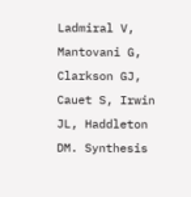Ladmiral V, Mantovani G, Clarkson GJ, Cauet S, Irwin JL, Haddleton DM. Synthesis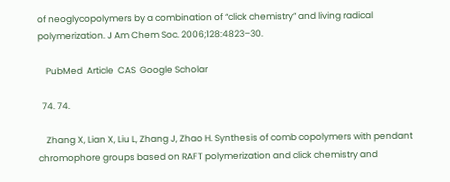of neoglycopolymers by a combination of “click chemistry” and living radical polymerization. J Am Chem Soc. 2006;128:4823–30.

    PubMed  Article  CAS  Google Scholar

  74. 74.

    Zhang X, Lian X, Liu L, Zhang J, Zhao H. Synthesis of comb copolymers with pendant chromophore groups based on RAFT polymerization and click chemistry and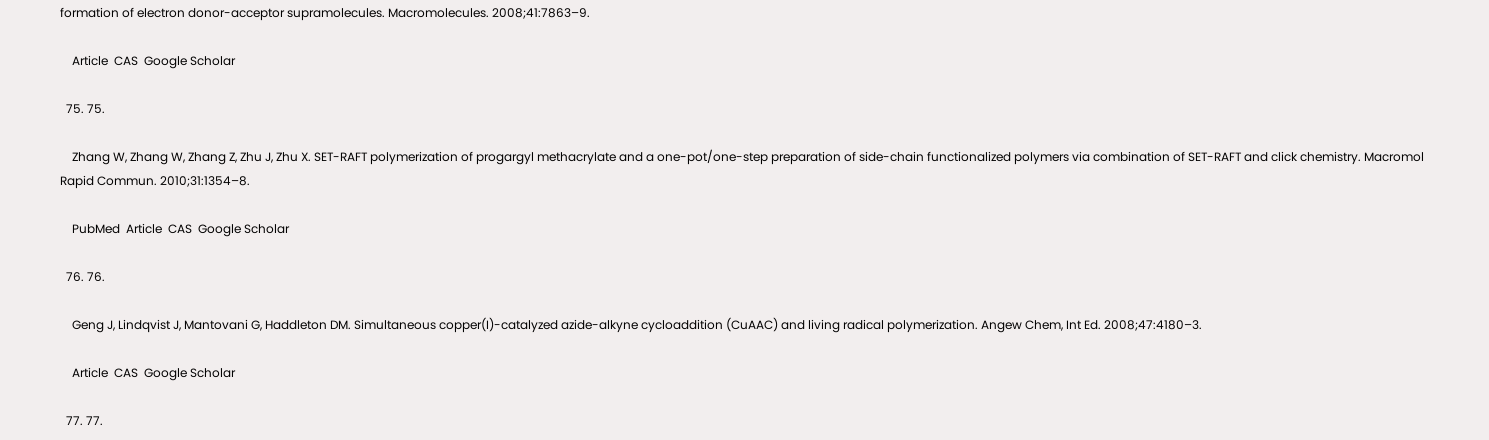formation of electron donor-acceptor supramolecules. Macromolecules. 2008;41:7863–9.

    Article  CAS  Google Scholar

  75. 75.

    Zhang W, Zhang W, Zhang Z, Zhu J, Zhu X. SET-RAFT polymerization of progargyl methacrylate and a one-pot/one-step preparation of side-chain functionalized polymers via combination of SET-RAFT and click chemistry. Macromol Rapid Commun. 2010;31:1354–8.

    PubMed  Article  CAS  Google Scholar

  76. 76.

    Geng J, Lindqvist J, Mantovani G, Haddleton DM. Simultaneous copper(I)-catalyzed azide-alkyne cycloaddition (CuAAC) and living radical polymerization. Angew Chem, Int Ed. 2008;47:4180–3.

    Article  CAS  Google Scholar

  77. 77.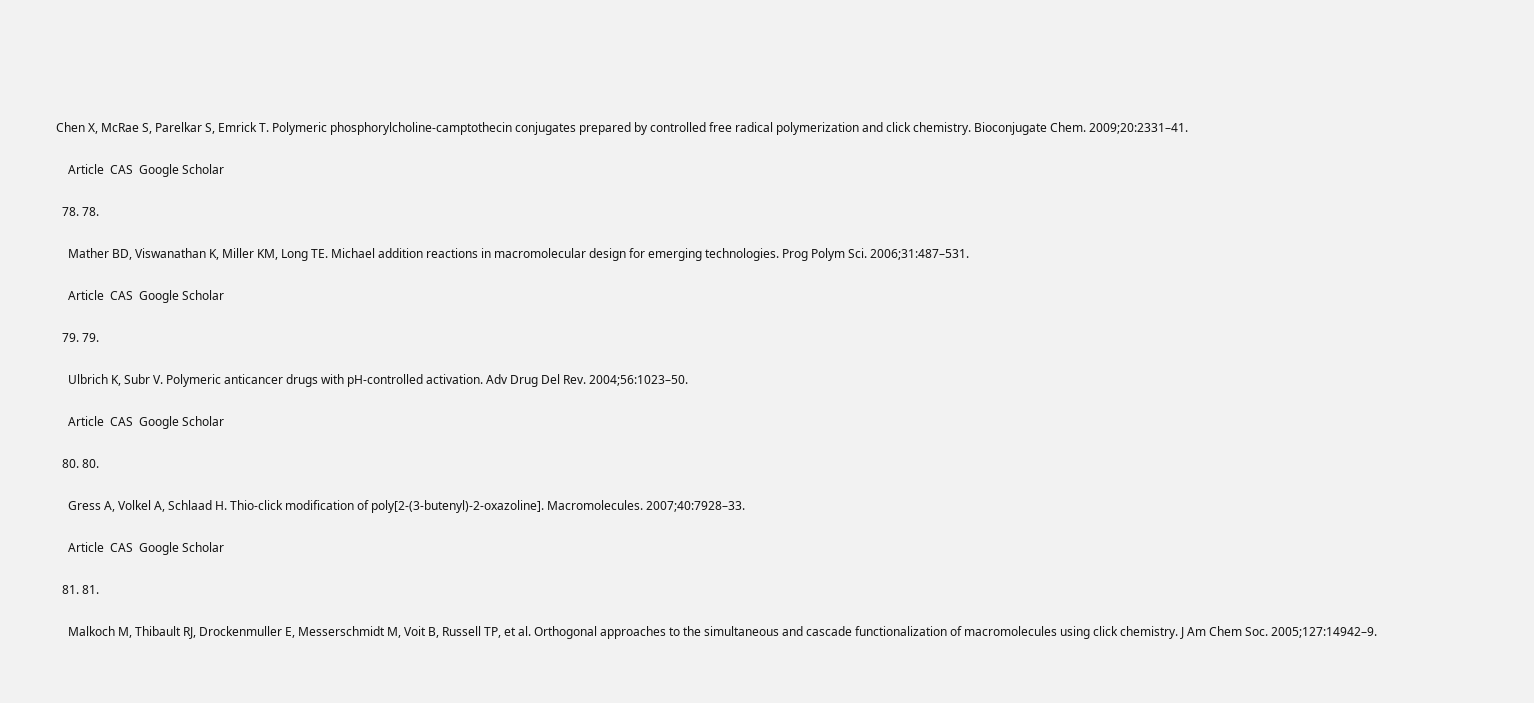Chen X, McRae S, Parelkar S, Emrick T. Polymeric phosphorylcholine-camptothecin conjugates prepared by controlled free radical polymerization and click chemistry. Bioconjugate Chem. 2009;20:2331–41.

    Article  CAS  Google Scholar

  78. 78.

    Mather BD, Viswanathan K, Miller KM, Long TE. Michael addition reactions in macromolecular design for emerging technologies. Prog Polym Sci. 2006;31:487–531.

    Article  CAS  Google Scholar

  79. 79.

    Ulbrich K, Subr V. Polymeric anticancer drugs with pH-controlled activation. Adv Drug Del Rev. 2004;56:1023–50.

    Article  CAS  Google Scholar

  80. 80.

    Gress A, Volkel A, Schlaad H. Thio-click modification of poly[2-(3-butenyl)-2-oxazoline]. Macromolecules. 2007;40:7928–33.

    Article  CAS  Google Scholar

  81. 81.

    Malkoch M, Thibault RJ, Drockenmuller E, Messerschmidt M, Voit B, Russell TP, et al. Orthogonal approaches to the simultaneous and cascade functionalization of macromolecules using click chemistry. J Am Chem Soc. 2005;127:14942–9.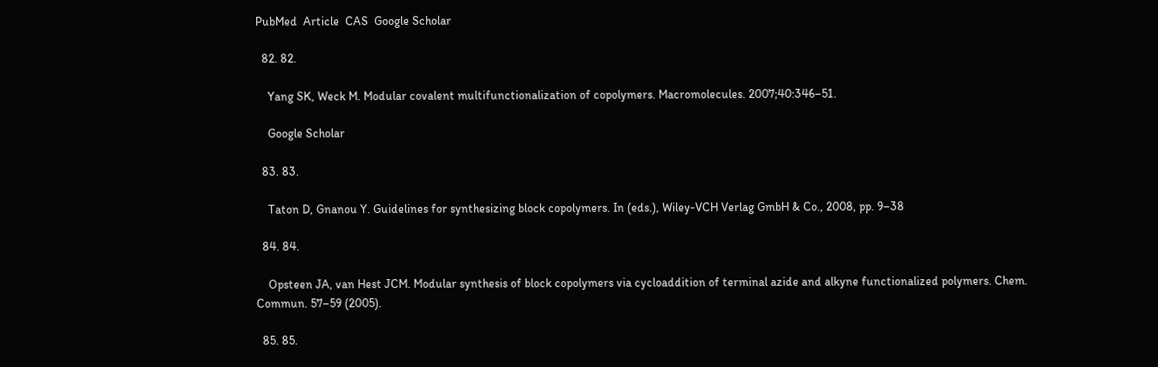PubMed  Article  CAS  Google Scholar

  82. 82.

    Yang SK, Weck M. Modular covalent multifunctionalization of copolymers. Macromolecules. 2007;40:346–51.

    Google Scholar

  83. 83.

    Taton D, Gnanou Y. Guidelines for synthesizing block copolymers. In (eds.), Wiley-VCH Verlag GmbH & Co., 2008, pp. 9–38

  84. 84.

    Opsteen JA, van Hest JCM. Modular synthesis of block copolymers via cycloaddition of terminal azide and alkyne functionalized polymers. Chem. Commun. 57–59 (2005).

  85. 85.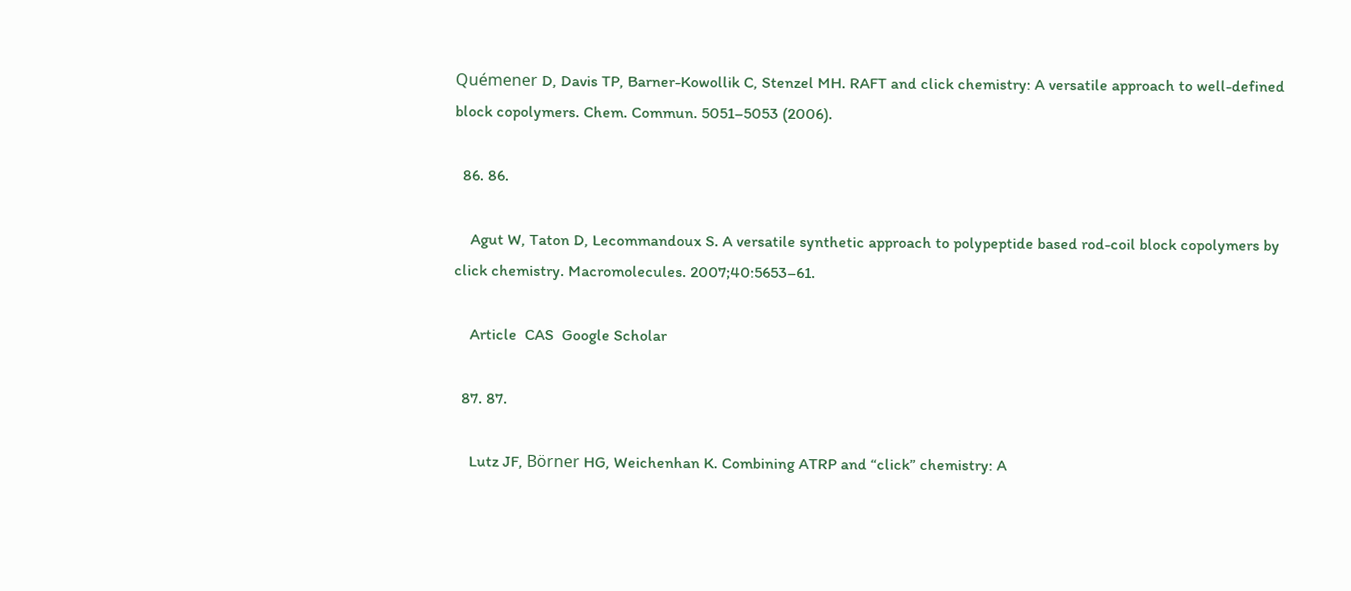Quémener D, Davis TP, Barner-Kowollik C, Stenzel MH. RAFT and click chemistry: A versatile approach to well-defined block copolymers. Chem. Commun. 5051–5053 (2006).

  86. 86.

    Agut W, Taton D, Lecommandoux S. A versatile synthetic approach to polypeptide based rod-coil block copolymers by click chemistry. Macromolecules. 2007;40:5653–61.

    Article  CAS  Google Scholar

  87. 87.

    Lutz JF, Börner HG, Weichenhan K. Combining ATRP and “click” chemistry: A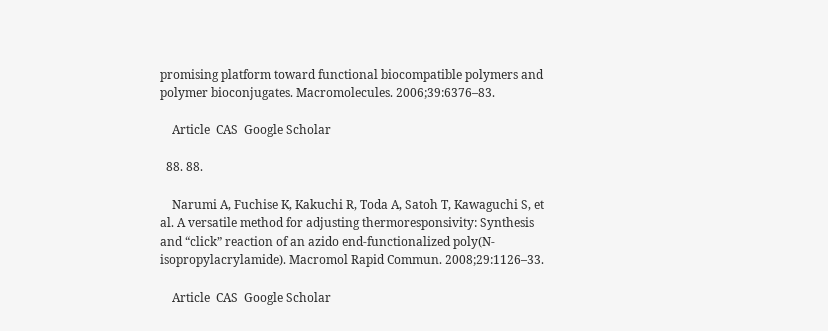promising platform toward functional biocompatible polymers and polymer bioconjugates. Macromolecules. 2006;39:6376–83.

    Article  CAS  Google Scholar

  88. 88.

    Narumi A, Fuchise K, Kakuchi R, Toda A, Satoh T, Kawaguchi S, et al. A versatile method for adjusting thermoresponsivity: Synthesis and “click” reaction of an azido end-functionalized poly(N-isopropylacrylamide). Macromol Rapid Commun. 2008;29:1126–33.

    Article  CAS  Google Scholar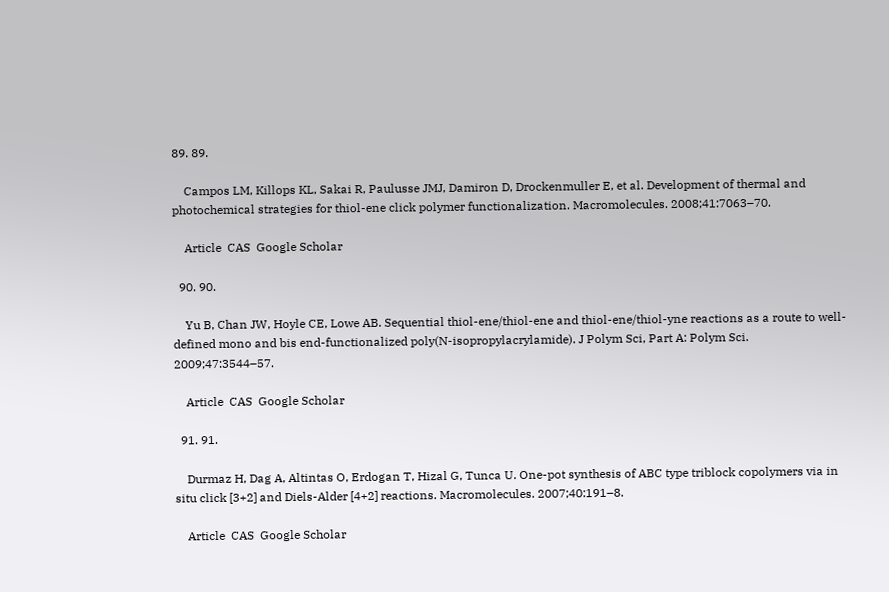89. 89.

    Campos LM, Killops KL, Sakai R, Paulusse JMJ, Damiron D, Drockenmuller E, et al. Development of thermal and photochemical strategies for thiol-ene click polymer functionalization. Macromolecules. 2008;41:7063–70.

    Article  CAS  Google Scholar

  90. 90.

    Yu B, Chan JW, Hoyle CE, Lowe AB. Sequential thiol-ene/thiol-ene and thiol-ene/thiol-yne reactions as a route to well-defined mono and bis end-functionalized poly(N-isopropylacrylamide). J Polym Sci, Part A: Polym Sci. 2009;47:3544–57.

    Article  CAS  Google Scholar

  91. 91.

    Durmaz H, Dag A, Altintas O, Erdogan T, Hizal G, Tunca U. One-pot synthesis of ABC type triblock copolymers via in situ click [3+2] and Diels-Alder [4+2] reactions. Macromolecules. 2007;40:191–8.

    Article  CAS  Google Scholar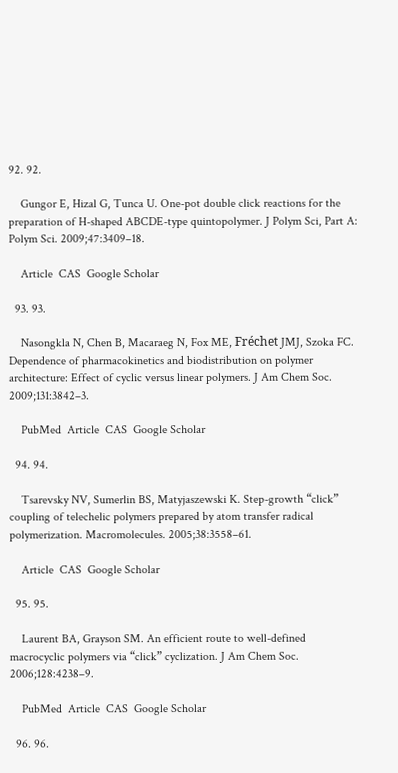92. 92.

    Gungor E, Hizal G, Tunca U. One-pot double click reactions for the preparation of H-shaped ABCDE-type quintopolymer. J Polym Sci, Part A: Polym Sci. 2009;47:3409–18.

    Article  CAS  Google Scholar

  93. 93.

    Nasongkla N, Chen B, Macaraeg N, Fox ME, Fréchet JMJ, Szoka FC. Dependence of pharmacokinetics and biodistribution on polymer architecture: Effect of cyclic versus linear polymers. J Am Chem Soc. 2009;131:3842–3.

    PubMed  Article  CAS  Google Scholar

  94. 94.

    Tsarevsky NV, Sumerlin BS, Matyjaszewski K. Step-growth “click” coupling of telechelic polymers prepared by atom transfer radical polymerization. Macromolecules. 2005;38:3558–61.

    Article  CAS  Google Scholar

  95. 95.

    Laurent BA, Grayson SM. An efficient route to well-defined macrocyclic polymers via “click” cyclization. J Am Chem Soc. 2006;128:4238–9.

    PubMed  Article  CAS  Google Scholar

  96. 96.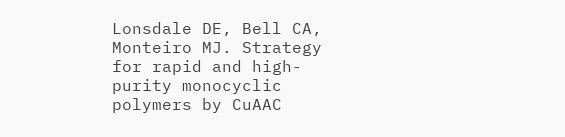Lonsdale DE, Bell CA, Monteiro MJ. Strategy for rapid and high-purity monocyclic polymers by CuAAC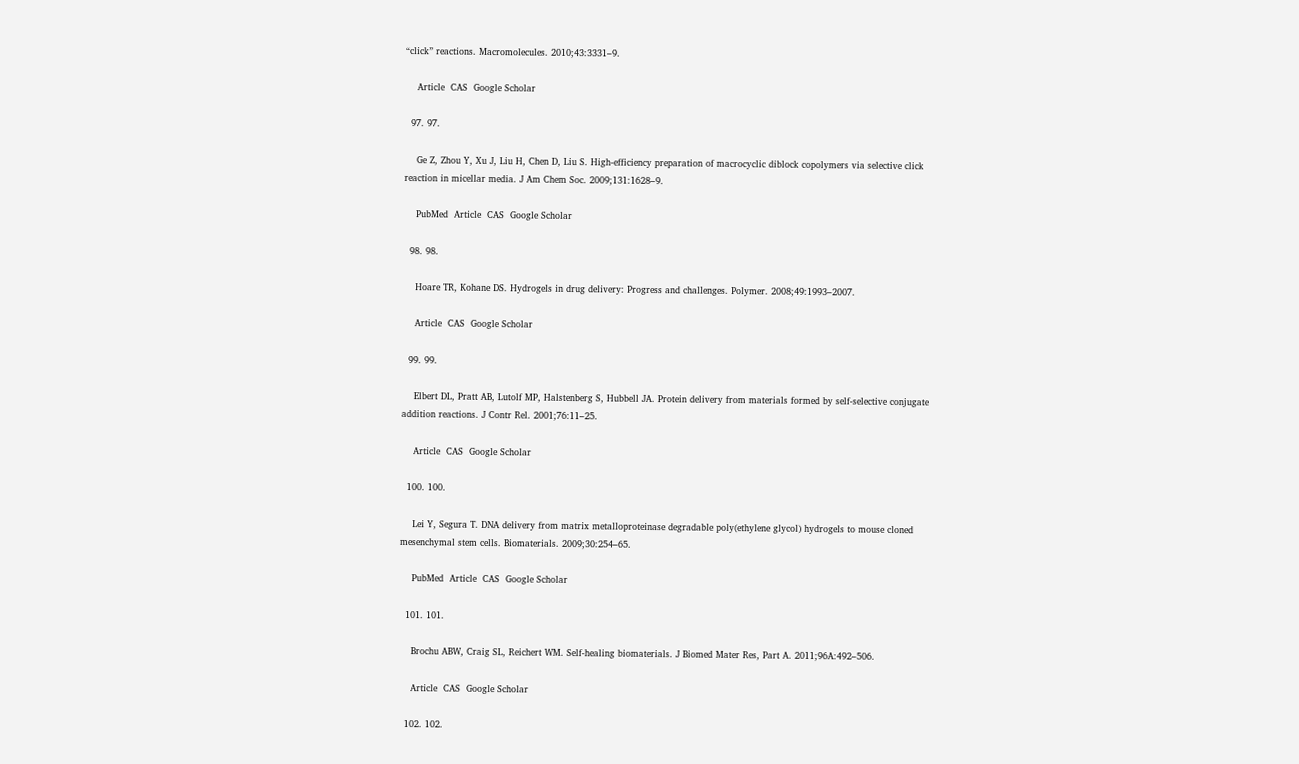“click” reactions. Macromolecules. 2010;43:3331–9.

    Article  CAS  Google Scholar

  97. 97.

    Ge Z, Zhou Y, Xu J, Liu H, Chen D, Liu S. High-efficiency preparation of macrocyclic diblock copolymers via selective click reaction in micellar media. J Am Chem Soc. 2009;131:1628–9.

    PubMed  Article  CAS  Google Scholar

  98. 98.

    Hoare TR, Kohane DS. Hydrogels in drug delivery: Progress and challenges. Polymer. 2008;49:1993–2007.

    Article  CAS  Google Scholar

  99. 99.

    Elbert DL, Pratt AB, Lutolf MP, Halstenberg S, Hubbell JA. Protein delivery from materials formed by self-selective conjugate addition reactions. J Contr Rel. 2001;76:11–25.

    Article  CAS  Google Scholar

  100. 100.

    Lei Y, Segura T. DNA delivery from matrix metalloproteinase degradable poly(ethylene glycol) hydrogels to mouse cloned mesenchymal stem cells. Biomaterials. 2009;30:254–65.

    PubMed  Article  CAS  Google Scholar

  101. 101.

    Brochu ABW, Craig SL, Reichert WM. Self-healing biomaterials. J Biomed Mater Res, Part A. 2011;96A:492–506.

    Article  CAS  Google Scholar

  102. 102.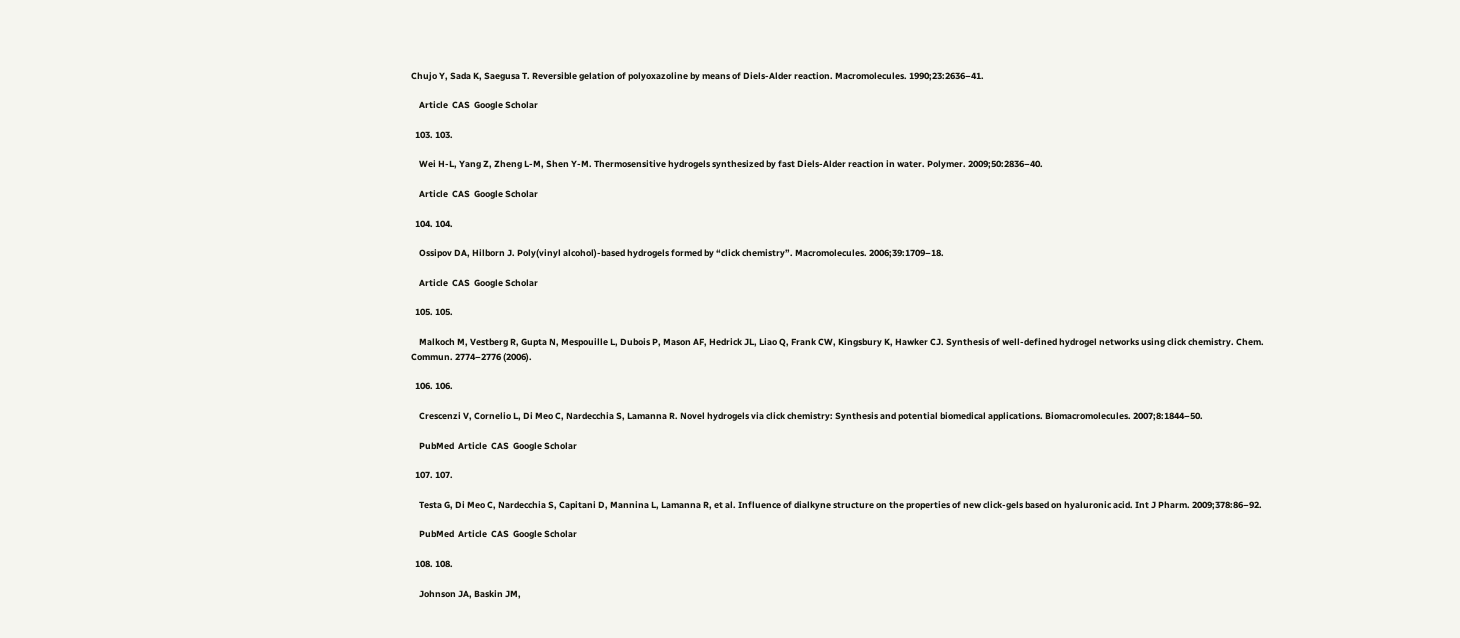Chujo Y, Sada K, Saegusa T. Reversible gelation of polyoxazoline by means of Diels-Alder reaction. Macromolecules. 1990;23:2636–41.

    Article  CAS  Google Scholar

  103. 103.

    Wei H-L, Yang Z, Zheng L-M, Shen Y-M. Thermosensitive hydrogels synthesized by fast Diels-Alder reaction in water. Polymer. 2009;50:2836–40.

    Article  CAS  Google Scholar

  104. 104.

    Ossipov DA, Hilborn J. Poly(vinyl alcohol)-based hydrogels formed by “click chemistry”. Macromolecules. 2006;39:1709–18.

    Article  CAS  Google Scholar

  105. 105.

    Malkoch M, Vestberg R, Gupta N, Mespouille L, Dubois P, Mason AF, Hedrick JL, Liao Q, Frank CW, Kingsbury K, Hawker CJ. Synthesis of well-defined hydrogel networks using click chemistry. Chem. Commun. 2774–2776 (2006).

  106. 106.

    Crescenzi V, Cornelio L, Di Meo C, Nardecchia S, Lamanna R. Novel hydrogels via click chemistry: Synthesis and potential biomedical applications. Biomacromolecules. 2007;8:1844–50.

    PubMed  Article  CAS  Google Scholar

  107. 107.

    Testa G, Di Meo C, Nardecchia S, Capitani D, Mannina L, Lamanna R, et al. Influence of dialkyne structure on the properties of new click-gels based on hyaluronic acid. Int J Pharm. 2009;378:86–92.

    PubMed  Article  CAS  Google Scholar

  108. 108.

    Johnson JA, Baskin JM,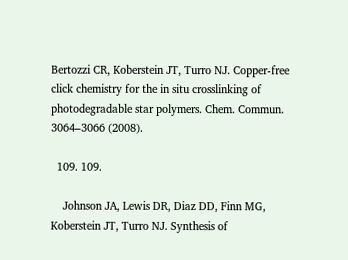Bertozzi CR, Koberstein JT, Turro NJ. Copper-free click chemistry for the in situ crosslinking of photodegradable star polymers. Chem. Commun. 3064–3066 (2008).

  109. 109.

    Johnson JA, Lewis DR, Diaz DD, Finn MG, Koberstein JT, Turro NJ. Synthesis of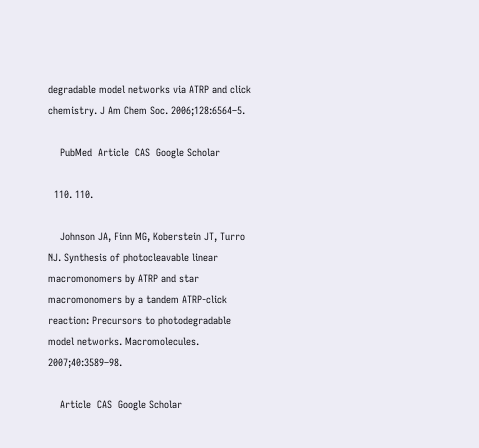degradable model networks via ATRP and click chemistry. J Am Chem Soc. 2006;128:6564–5.

    PubMed  Article  CAS  Google Scholar

  110. 110.

    Johnson JA, Finn MG, Koberstein JT, Turro NJ. Synthesis of photocleavable linear macromonomers by ATRP and star macromonomers by a tandem ATRP-click reaction: Precursors to photodegradable model networks. Macromolecules. 2007;40:3589–98.

    Article  CAS  Google Scholar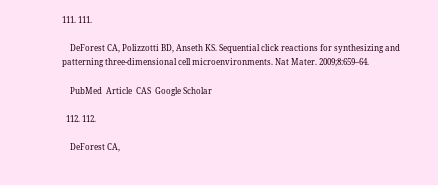111. 111.

    DeForest CA, Polizzotti BD, Anseth KS. Sequential click reactions for synthesizing and patterning three-dimensional cell microenvironments. Nat Mater. 2009;8:659–64.

    PubMed  Article  CAS  Google Scholar

  112. 112.

    DeForest CA,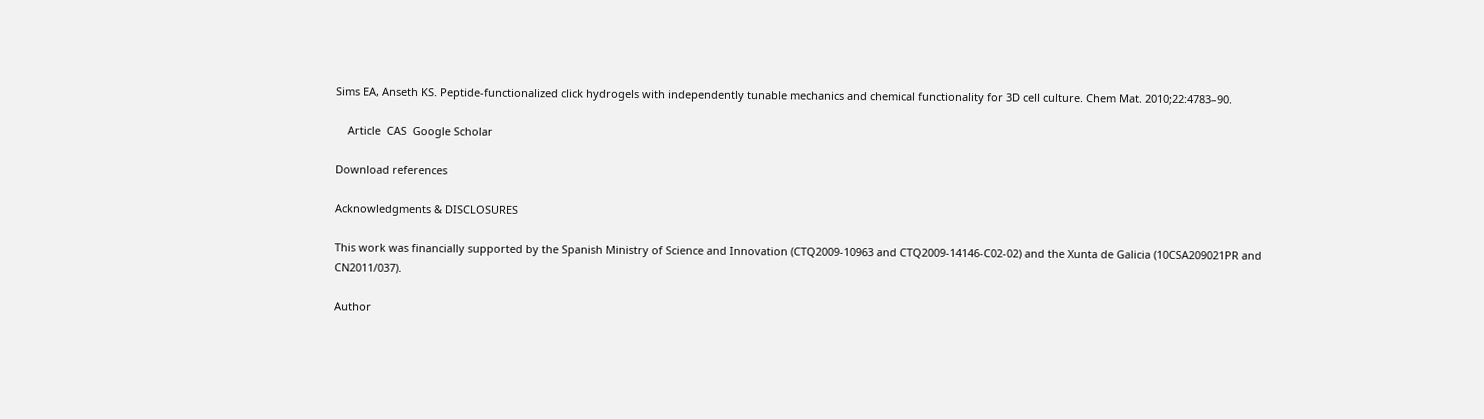Sims EA, Anseth KS. Peptide-functionalized click hydrogels with independently tunable mechanics and chemical functionality for 3D cell culture. Chem Mat. 2010;22:4783–90.

    Article  CAS  Google Scholar

Download references

Acknowledgments & DISCLOSURES

This work was financially supported by the Spanish Ministry of Science and Innovation (CTQ2009-10963 and CTQ2009-14146-C02-02) and the Xunta de Galicia (10CSA209021PR and CN2011/037).

Author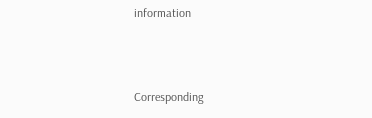information



Corresponding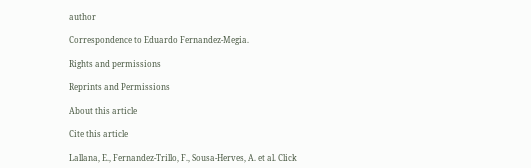author

Correspondence to Eduardo Fernandez-Megia.

Rights and permissions

Reprints and Permissions

About this article

Cite this article

Lallana, E., Fernandez-Trillo, F., Sousa-Herves, A. et al. Click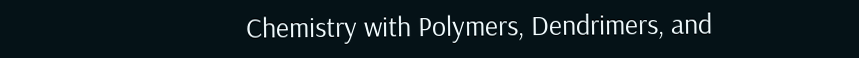Chemistry with Polymers, Dendrimers, and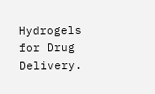Hydrogels for Drug Delivery.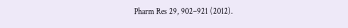Pharm Res 29, 902–921 (2012).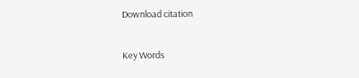Download citation

Key Words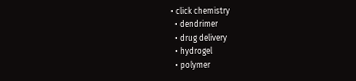• click chemistry
  • dendrimer
  • drug delivery
  • hydrogel
  • polymer